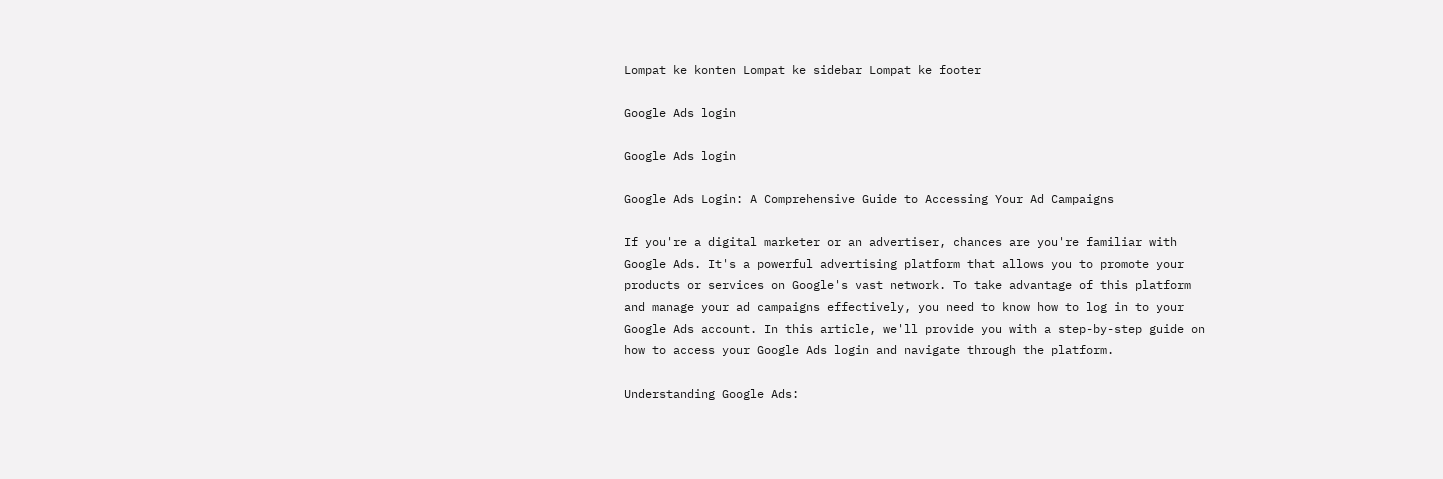Lompat ke konten Lompat ke sidebar Lompat ke footer

Google Ads login

Google Ads login

Google Ads Login: A Comprehensive Guide to Accessing Your Ad Campaigns

If you're a digital marketer or an advertiser, chances are you're familiar with Google Ads. It's a powerful advertising platform that allows you to promote your products or services on Google's vast network. To take advantage of this platform and manage your ad campaigns effectively, you need to know how to log in to your Google Ads account. In this article, we'll provide you with a step-by-step guide on how to access your Google Ads login and navigate through the platform.

Understanding Google Ads: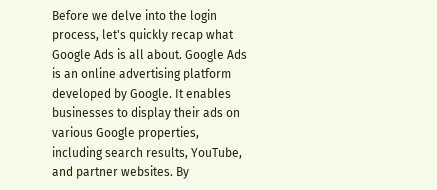Before we delve into the login process, let's quickly recap what Google Ads is all about. Google Ads is an online advertising platform developed by Google. It enables businesses to display their ads on various Google properties, including search results, YouTube, and partner websites. By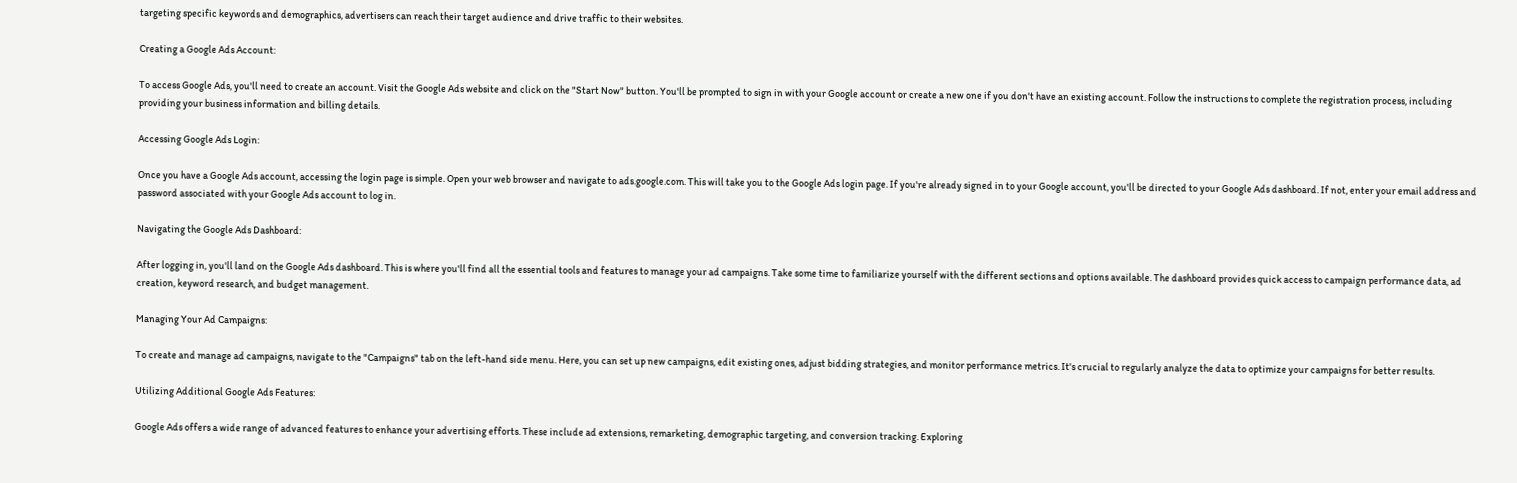targeting specific keywords and demographics, advertisers can reach their target audience and drive traffic to their websites.

Creating a Google Ads Account:

To access Google Ads, you'll need to create an account. Visit the Google Ads website and click on the "Start Now" button. You'll be prompted to sign in with your Google account or create a new one if you don't have an existing account. Follow the instructions to complete the registration process, including providing your business information and billing details.

Accessing Google Ads Login:

Once you have a Google Ads account, accessing the login page is simple. Open your web browser and navigate to ads.google.com. This will take you to the Google Ads login page. If you're already signed in to your Google account, you'll be directed to your Google Ads dashboard. If not, enter your email address and password associated with your Google Ads account to log in.

Navigating the Google Ads Dashboard:

After logging in, you'll land on the Google Ads dashboard. This is where you'll find all the essential tools and features to manage your ad campaigns. Take some time to familiarize yourself with the different sections and options available. The dashboard provides quick access to campaign performance data, ad creation, keyword research, and budget management.

Managing Your Ad Campaigns:

To create and manage ad campaigns, navigate to the "Campaigns" tab on the left-hand side menu. Here, you can set up new campaigns, edit existing ones, adjust bidding strategies, and monitor performance metrics. It's crucial to regularly analyze the data to optimize your campaigns for better results.

Utilizing Additional Google Ads Features:

Google Ads offers a wide range of advanced features to enhance your advertising efforts. These include ad extensions, remarketing, demographic targeting, and conversion tracking. Exploring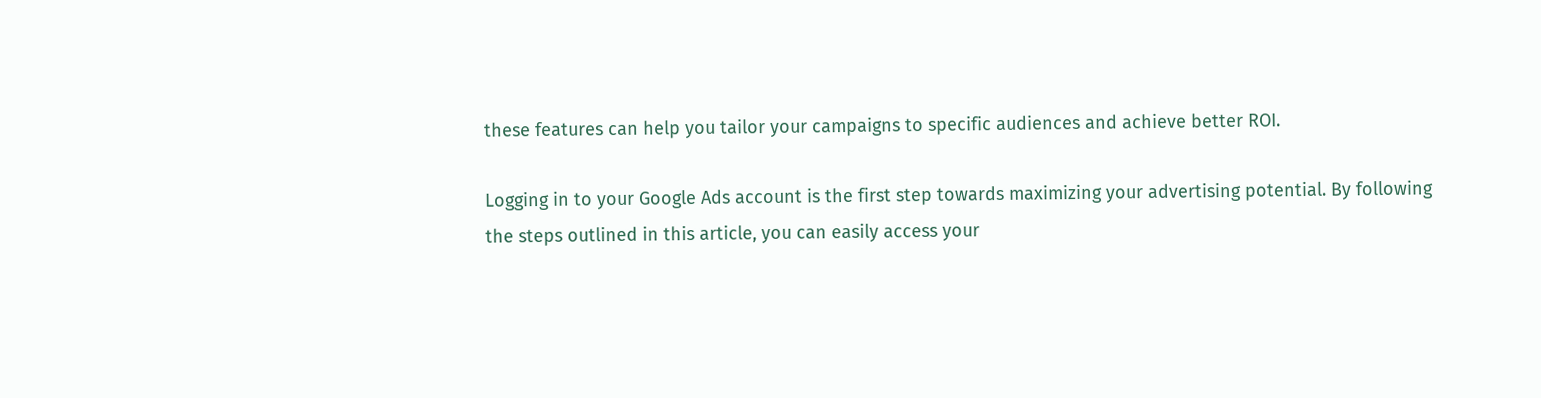these features can help you tailor your campaigns to specific audiences and achieve better ROI.

Logging in to your Google Ads account is the first step towards maximizing your advertising potential. By following the steps outlined in this article, you can easily access your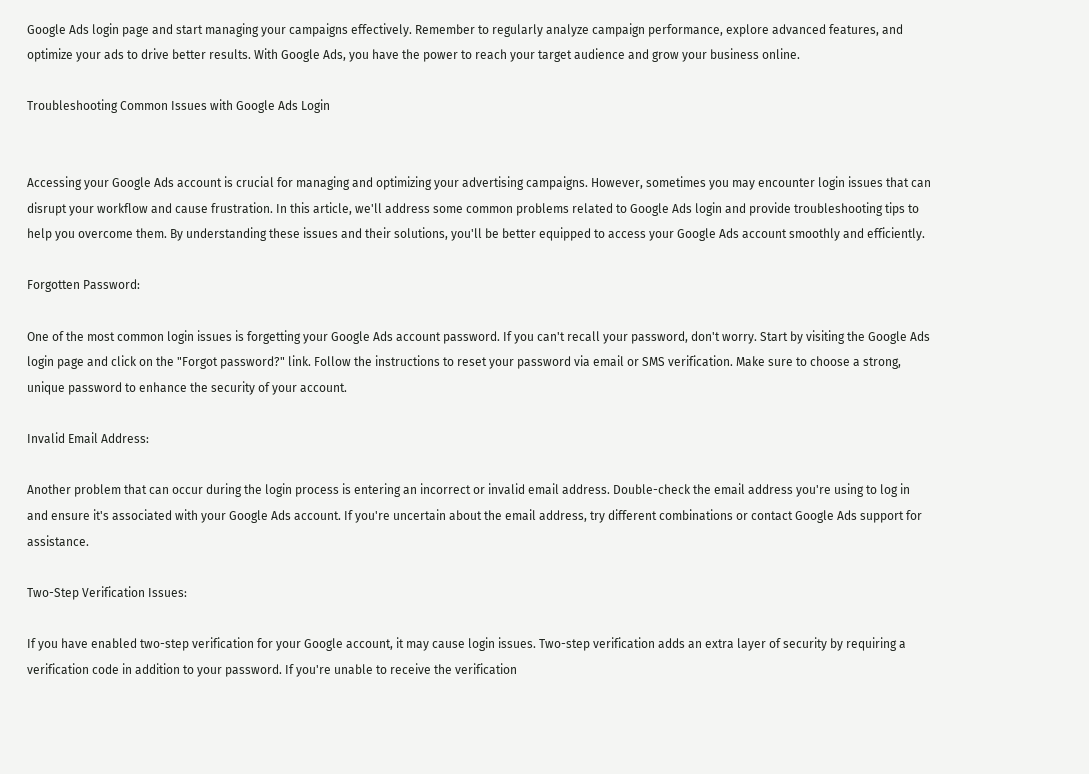Google Ads login page and start managing your campaigns effectively. Remember to regularly analyze campaign performance, explore advanced features, and optimize your ads to drive better results. With Google Ads, you have the power to reach your target audience and grow your business online.

Troubleshooting Common Issues with Google Ads Login


Accessing your Google Ads account is crucial for managing and optimizing your advertising campaigns. However, sometimes you may encounter login issues that can disrupt your workflow and cause frustration. In this article, we'll address some common problems related to Google Ads login and provide troubleshooting tips to help you overcome them. By understanding these issues and their solutions, you'll be better equipped to access your Google Ads account smoothly and efficiently.

Forgotten Password:

One of the most common login issues is forgetting your Google Ads account password. If you can't recall your password, don't worry. Start by visiting the Google Ads login page and click on the "Forgot password?" link. Follow the instructions to reset your password via email or SMS verification. Make sure to choose a strong, unique password to enhance the security of your account.

Invalid Email Address:

Another problem that can occur during the login process is entering an incorrect or invalid email address. Double-check the email address you're using to log in and ensure it's associated with your Google Ads account. If you're uncertain about the email address, try different combinations or contact Google Ads support for assistance.

Two-Step Verification Issues:

If you have enabled two-step verification for your Google account, it may cause login issues. Two-step verification adds an extra layer of security by requiring a verification code in addition to your password. If you're unable to receive the verification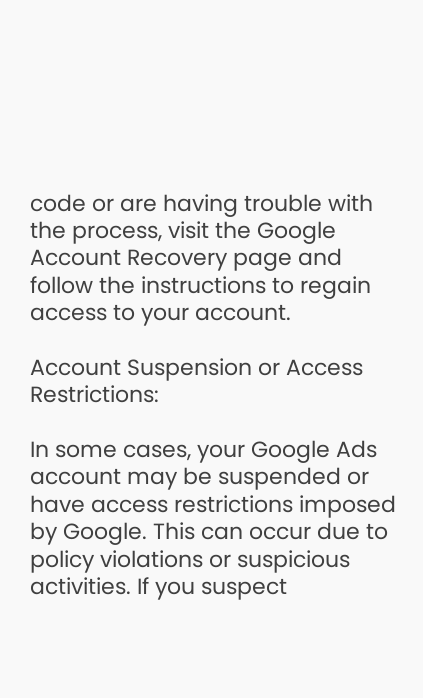code or are having trouble with the process, visit the Google Account Recovery page and follow the instructions to regain access to your account.

Account Suspension or Access Restrictions:

In some cases, your Google Ads account may be suspended or have access restrictions imposed by Google. This can occur due to policy violations or suspicious activities. If you suspect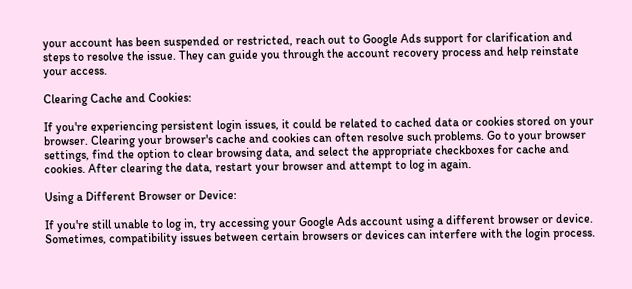your account has been suspended or restricted, reach out to Google Ads support for clarification and steps to resolve the issue. They can guide you through the account recovery process and help reinstate your access.

Clearing Cache and Cookies:

If you're experiencing persistent login issues, it could be related to cached data or cookies stored on your browser. Clearing your browser's cache and cookies can often resolve such problems. Go to your browser settings, find the option to clear browsing data, and select the appropriate checkboxes for cache and cookies. After clearing the data, restart your browser and attempt to log in again.

Using a Different Browser or Device:

If you're still unable to log in, try accessing your Google Ads account using a different browser or device. Sometimes, compatibility issues between certain browsers or devices can interfere with the login process.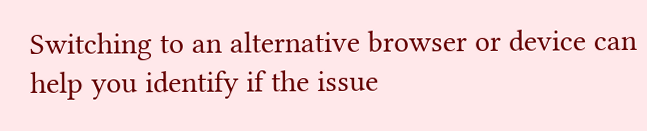Switching to an alternative browser or device can help you identify if the issue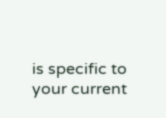is specific to your current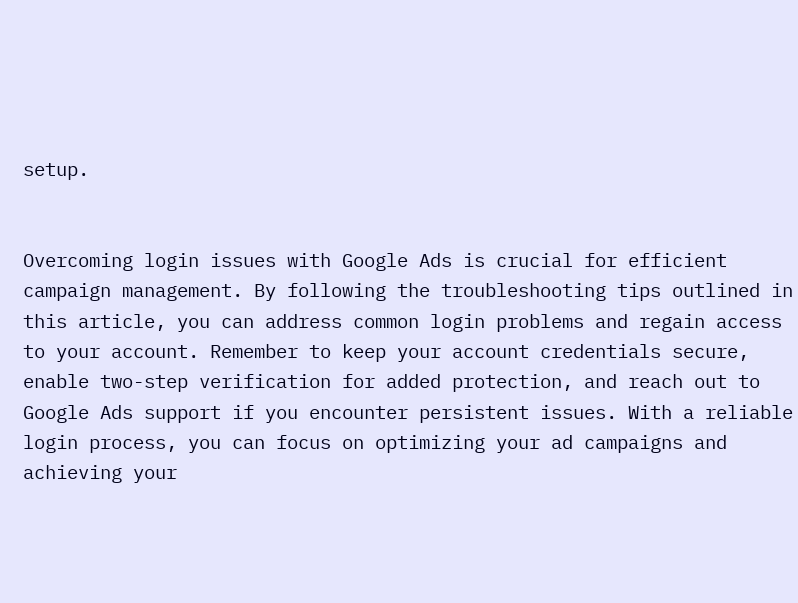setup.


Overcoming login issues with Google Ads is crucial for efficient campaign management. By following the troubleshooting tips outlined in this article, you can address common login problems and regain access to your account. Remember to keep your account credentials secure, enable two-step verification for added protection, and reach out to Google Ads support if you encounter persistent issues. With a reliable login process, you can focus on optimizing your ad campaigns and achieving your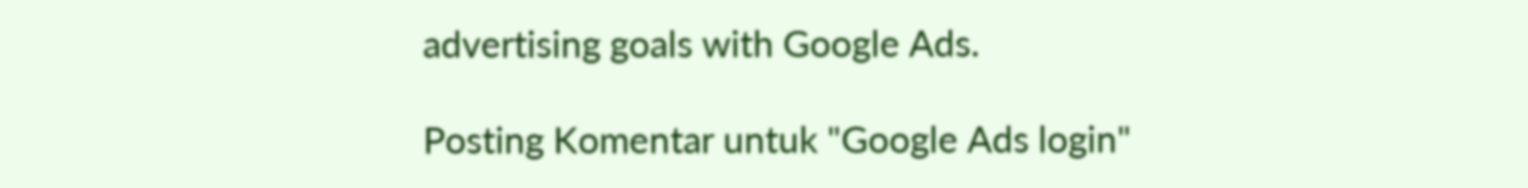advertising goals with Google Ads.

Posting Komentar untuk "Google Ads login"